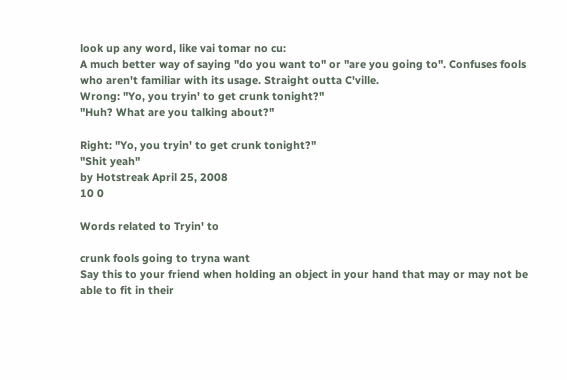look up any word, like vai tomar no cu:
A much better way of saying "do you want to" or "are you going to". Confuses fools who aren't familiar with its usage. Straight outta C'ville.
Wrong: "Yo, you tryin' to get crunk tonight?"
"Huh? What are you talking about?"

Right: "Yo, you tryin' to get crunk tonight?"
"Shit yeah"
by Hotstreak April 25, 2008
10 0

Words related to Tryin' to

crunk fools going to tryna want
Say this to your friend when holding an object in your hand that may or may not be able to fit in their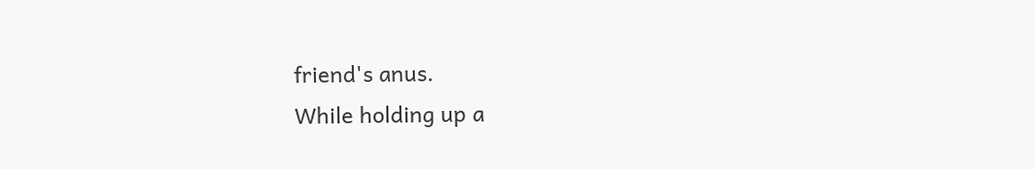friend's anus.
While holding up a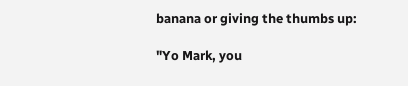banana or giving the thumbs up:

"Yo Mark, you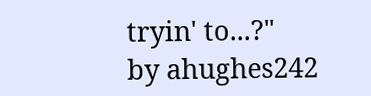tryin' to...?"
by ahughes242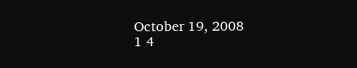October 19, 2008
1 4